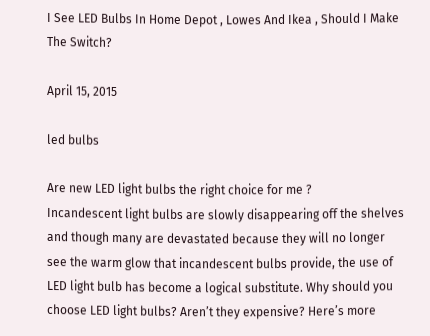I See LED Bulbs In Home Depot , Lowes And Ikea , Should I Make The Switch?

April 15, 2015

led bulbs

Are new LED light bulbs the right choice for me ?
Incandescent light bulbs are slowly disappearing off the shelves and though many are devastated because they will no longer see the warm glow that incandescent bulbs provide, the use of LED light bulb has become a logical substitute. Why should you choose LED light bulbs? Aren’t they expensive? Here’s more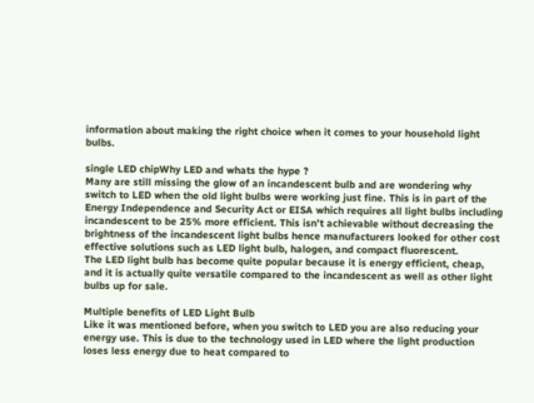information about making the right choice when it comes to your household light bulbs.

single LED chipWhy LED and whats the hype ?
Many are still missing the glow of an incandescent bulb and are wondering why switch to LED when the old light bulbs were working just fine. This is in part of the Energy Independence and Security Act or EISA which requires all light bulbs including incandescent to be 25% more efficient. This isn’t achievable without decreasing the brightness of the incandescent light bulbs hence manufacturers looked for other cost effective solutions such as LED light bulb, halogen, and compact fluorescent.
The LED light bulb has become quite popular because it is energy efficient, cheap, and it is actually quite versatile compared to the incandescent as well as other light bulbs up for sale.

Multiple benefits of LED Light Bulb
Like it was mentioned before, when you switch to LED you are also reducing your energy use. This is due to the technology used in LED where the light production loses less energy due to heat compared to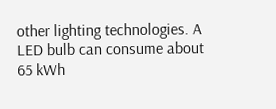other lighting technologies. A LED bulb can consume about 65 kWh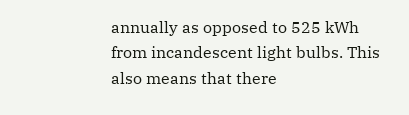annually as opposed to 525 kWh from incandescent light bulbs. This also means that there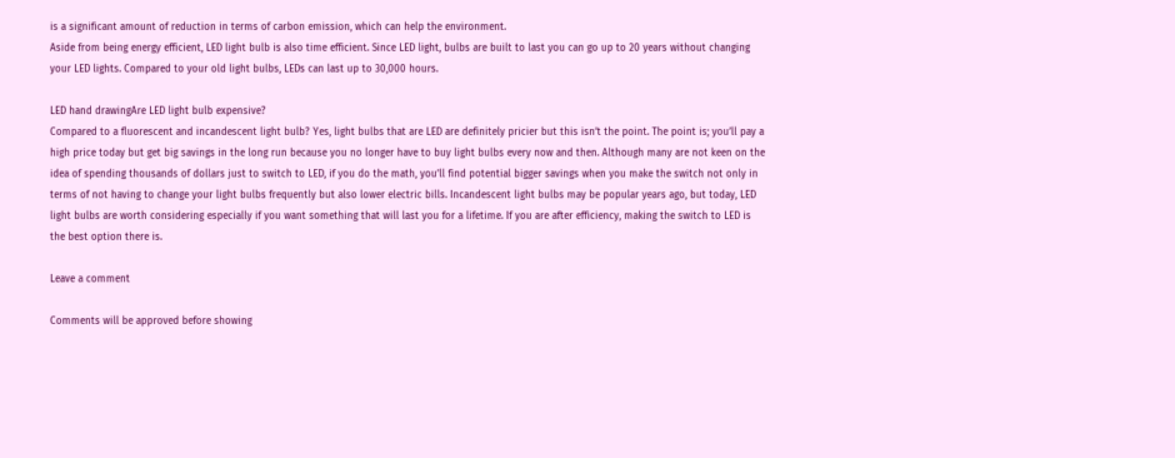is a significant amount of reduction in terms of carbon emission, which can help the environment.
Aside from being energy efficient, LED light bulb is also time efficient. Since LED light, bulbs are built to last you can go up to 20 years without changing your LED lights. Compared to your old light bulbs, LEDs can last up to 30,000 hours.

LED hand drawingAre LED light bulb expensive?
Compared to a fluorescent and incandescent light bulb? Yes, light bulbs that are LED are definitely pricier but this isn’t the point. The point is; you’ll pay a high price today but get big savings in the long run because you no longer have to buy light bulbs every now and then. Although many are not keen on the idea of spending thousands of dollars just to switch to LED, if you do the math, you’ll find potential bigger savings when you make the switch not only in terms of not having to change your light bulbs frequently but also lower electric bills. Incandescent light bulbs may be popular years ago, but today, LED light bulbs are worth considering especially if you want something that will last you for a lifetime. If you are after efficiency, making the switch to LED is the best option there is.

Leave a comment

Comments will be approved before showing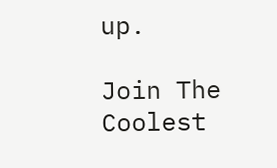up.

Join The Coolest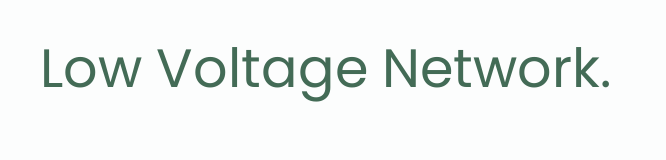Low Voltage Network.